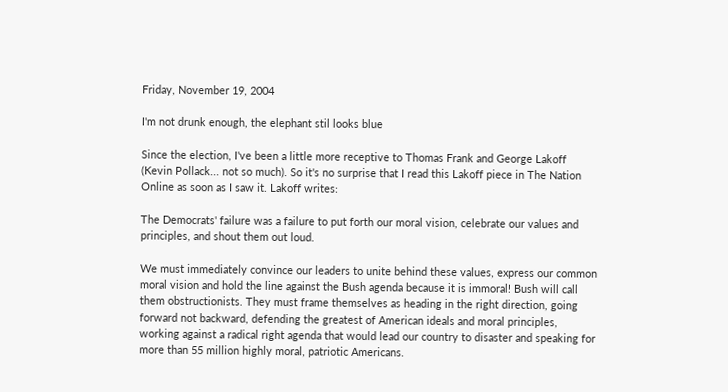Friday, November 19, 2004

I'm not drunk enough, the elephant stil looks blue

Since the election, I've been a little more receptive to Thomas Frank and George Lakoff (Kevin Pollack... not so much). So it's no surprise that I read this Lakoff piece in The Nation Online as soon as I saw it. Lakoff writes:

The Democrats' failure was a failure to put forth our moral vision, celebrate our values and principles, and shout them out loud.

We must immediately convince our leaders to unite behind these values, express our common moral vision and hold the line against the Bush agenda because it is immoral! Bush will call them obstructionists. They must frame themselves as heading in the right direction, going forward not backward, defending the greatest of American ideals and moral principles, working against a radical right agenda that would lead our country to disaster and speaking for more than 55 million highly moral, patriotic Americans.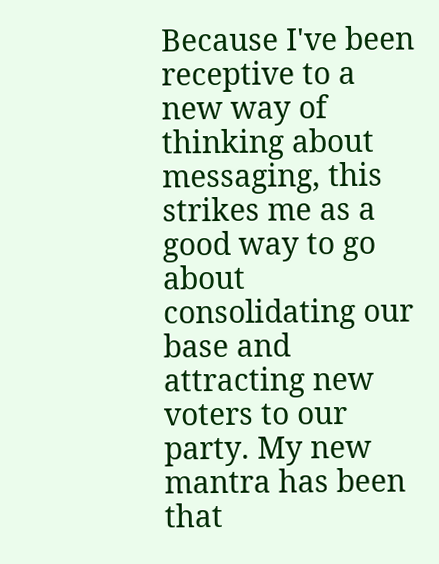Because I've been receptive to a new way of thinking about messaging, this strikes me as a good way to go about consolidating our base and attracting new voters to our party. My new mantra has been that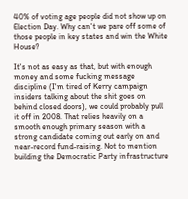40% of voting age people did not show up on Election Day. Why can't we pare off some of those people in key states and win the White House?

It's not as easy as that, but with enough money and some fucking message discipline (I'm tired of Kerry campaign insiders talking about the shit goes on behind closed doors), we could probably pull it off in 2008. That relies heavily on a smooth enough primary season with a strong candidate coming out early on and near-record fund-raising. Not to mention building the Democratic Party infrastructure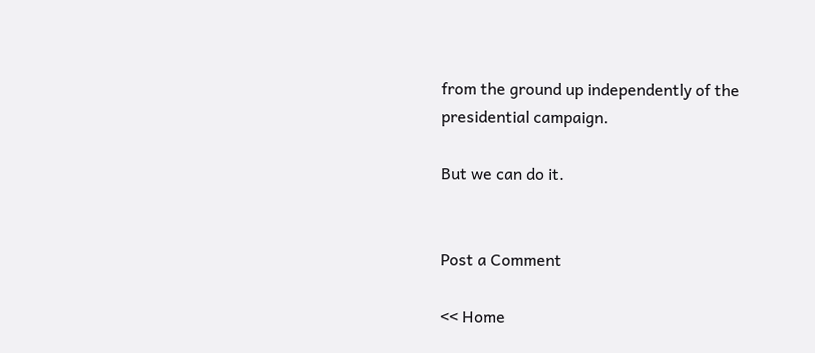from the ground up independently of the presidential campaign.

But we can do it.


Post a Comment

<< Home